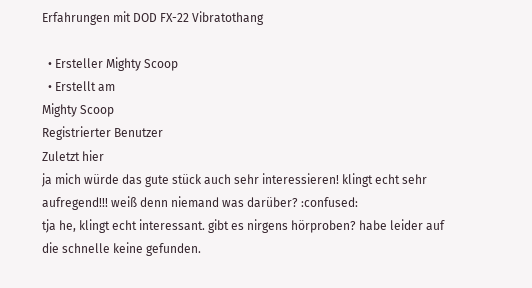Erfahrungen mit DOD FX-22 Vibratothang

  • Ersteller Mighty Scoop
  • Erstellt am
Mighty Scoop
Registrierter Benutzer
Zuletzt hier
ja mich würde das gute stück auch sehr interessieren! klingt echt sehr aufregend!!! weiß denn niemand was darüber? :confused:
tja he, klingt echt interessant. gibt es nirgens hörproben? habe leider auf die schnelle keine gefunden.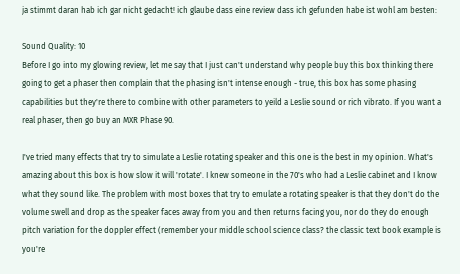ja stimmt daran hab ich gar nicht gedacht! ich glaube dass eine review dass ich gefunden habe ist wohl am besten:

Sound Quality: 10
Before I go into my glowing review, let me say that I just can't understand why people buy this box thinking there going to get a phaser then complain that the phasing isn't intense enough - true, this box has some phasing capabilities but they're there to combine with other parameters to yeild a Leslie sound or rich vibrato. If you want a real phaser, then go buy an MXR Phase 90.

I've tried many effects that try to simulate a Leslie rotating speaker and this one is the best in my opinion. What's amazing about this box is how slow it will 'rotate'. I knew someone in the 70's who had a Leslie cabinet and I know what they sound like. The problem with most boxes that try to emulate a rotating speaker is that they don't do the volume swell and drop as the speaker faces away from you and then returns facing you, nor do they do enough pitch variation for the doppler effect (remember your middle school science class? the classic text book example is you're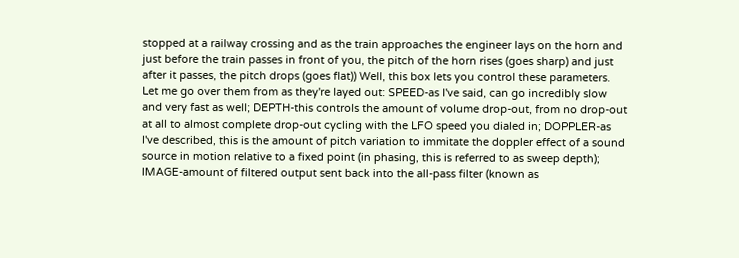stopped at a railway crossing and as the train approaches the engineer lays on the horn and just before the train passes in front of you, the pitch of the horn rises (goes sharp) and just after it passes, the pitch drops (goes flat)) Well, this box lets you control these parameters. Let me go over them from as they're layed out: SPEED-as I've said, can go incredibly slow and very fast as well; DEPTH-this controls the amount of volume drop-out, from no drop-out at all to almost complete drop-out cycling with the LFO speed you dialed in; DOPPLER-as I've described, this is the amount of pitch variation to immitate the doppler effect of a sound source in motion relative to a fixed point (in phasing, this is referred to as sweep depth); IMAGE-amount of filtered output sent back into the all-pass filter (known as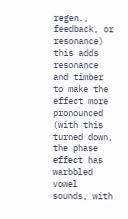regen., feedback, or resonance) this adds resonance and timber to make the effect more pronounced (with this turned down, the phase effect has warbbled vowel sounds, with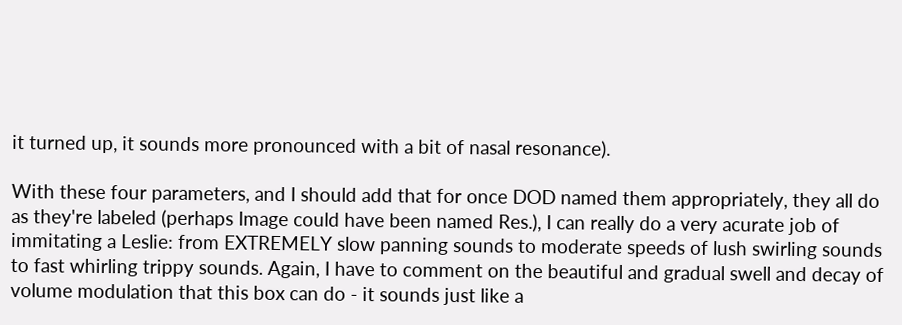it turned up, it sounds more pronounced with a bit of nasal resonance).

With these four parameters, and I should add that for once DOD named them appropriately, they all do as they're labeled (perhaps Image could have been named Res.), I can really do a very acurate job of immitating a Leslie: from EXTREMELY slow panning sounds to moderate speeds of lush swirling sounds to fast whirling trippy sounds. Again, I have to comment on the beautiful and gradual swell and decay of volume modulation that this box can do - it sounds just like a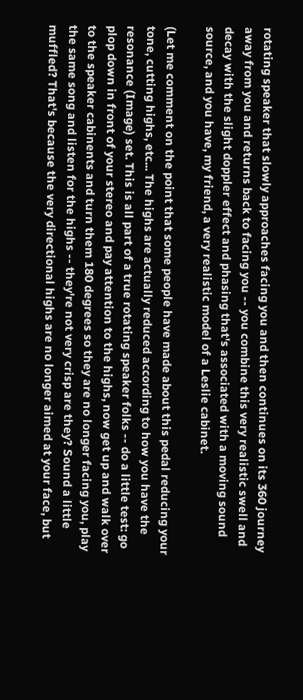rotating speaker that slowly approaches facing you and then continues on its 360 journey away from you and returns back to facing you -- you combine this very realistic swell and decay with the slight doppler effect and phasing that's associated with a moving sound source, and you have, my friend, a very realistic model of a Leslie cabinet.

(Let me comment on the point that some people have made about this pedal reducing your tone, cutting highs, etc... The highs are actually reduced according to how you have the resonance (Image) set. This is all part of a true rotating speaker folks -- do a little test: go plop down in front of your stereo and pay attention to the highs, now get up and walk over to the speaker cabinents and turn them 180 degrees so they are no longer facing you, play the same song and listen for the highs -- they're not very crisp are they? Sound a little muffled? That's because the very directional highs are no longer aimed at your face, but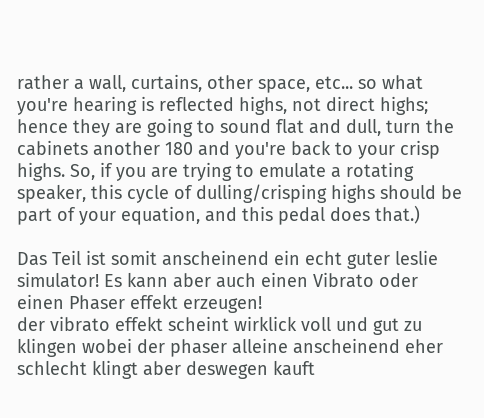rather a wall, curtains, other space, etc... so what you're hearing is reflected highs, not direct highs; hence they are going to sound flat and dull, turn the cabinets another 180 and you're back to your crisp highs. So, if you are trying to emulate a rotating speaker, this cycle of dulling/crisping highs should be part of your equation, and this pedal does that.)

Das Teil ist somit anscheinend ein echt guter leslie simulator! Es kann aber auch einen Vibrato oder einen Phaser effekt erzeugen!
der vibrato effekt scheint wirklick voll und gut zu klingen wobei der phaser alleine anscheinend eher schlecht klingt aber deswegen kauft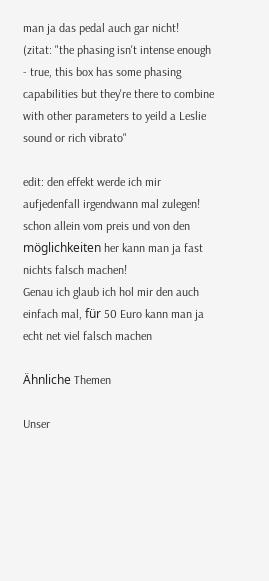man ja das pedal auch gar nicht!
(zitat: "the phasing isn't intense enough - true, this box has some phasing capabilities but they're there to combine with other parameters to yeild a Leslie sound or rich vibrato"

edit: den effekt werde ich mir aufjedenfall irgendwann mal zulegen! schon allein vom preis und von den möglichkeiten her kann man ja fast nichts falsch machen!
Genau ich glaub ich hol mir den auch einfach mal, für 50 Euro kann man ja echt net viel falsch machen

Ähnliche Themen

Unser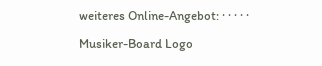weiteres Online-Angebot: · · · · ·

Musiker-Board Logo